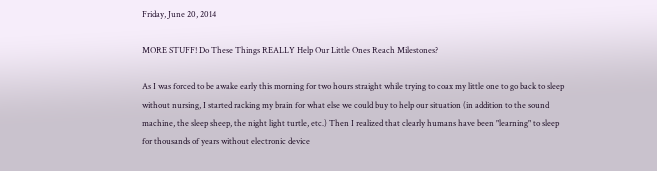Friday, June 20, 2014

MORE STUFF! Do These Things REALLY Help Our Little Ones Reach Milestones?

As I was forced to be awake early this morning for two hours straight while trying to coax my little one to go back to sleep without nursing, I started racking my brain for what else we could buy to help our situation (in addition to the sound machine, the sleep sheep, the night light turtle, etc.) Then I realized that clearly humans have been "learning" to sleep for thousands of years without electronic device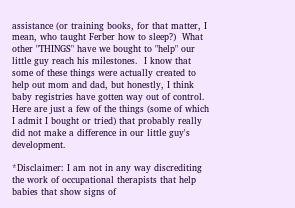assistance (or training books, for that matter, I mean, who taught Ferber how to sleep?)  What other "THINGS" have we bought to "help" our little guy reach his milestones.  I know that some of these things were actually created to help out mom and dad, but honestly, I think baby registries have gotten way out of control.  Here are just a few of the things (some of which I admit I bought or tried) that probably really did not make a difference in our little guy's development.

*Disclaimer: I am not in any way discrediting the work of occupational therapists that help babies that show signs of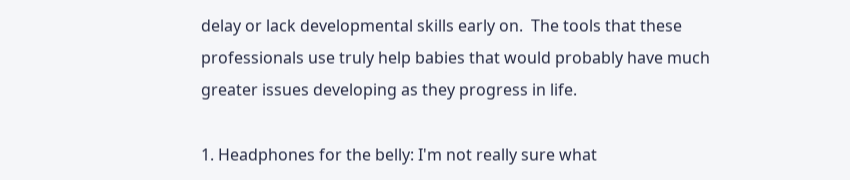delay or lack developmental skills early on.  The tools that these professionals use truly help babies that would probably have much greater issues developing as they progress in life.

1. Headphones for the belly: I'm not really sure what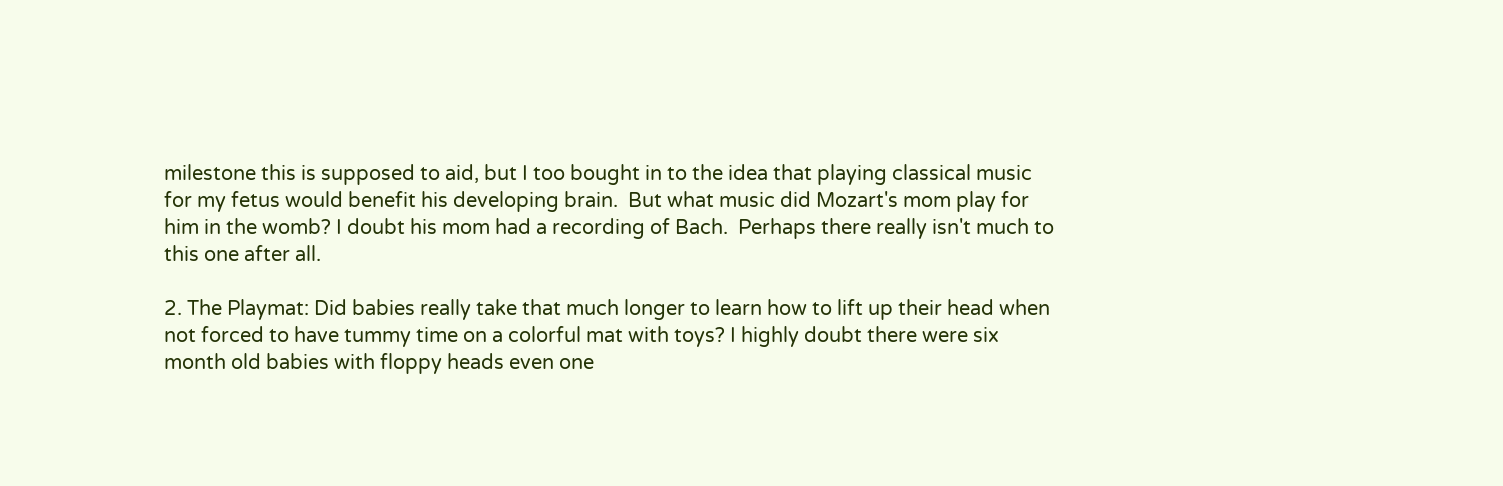milestone this is supposed to aid, but I too bought in to the idea that playing classical music for my fetus would benefit his developing brain.  But what music did Mozart's mom play for him in the womb? I doubt his mom had a recording of Bach.  Perhaps there really isn't much to this one after all.

2. The Playmat: Did babies really take that much longer to learn how to lift up their head when not forced to have tummy time on a colorful mat with toys? I highly doubt there were six month old babies with floppy heads even one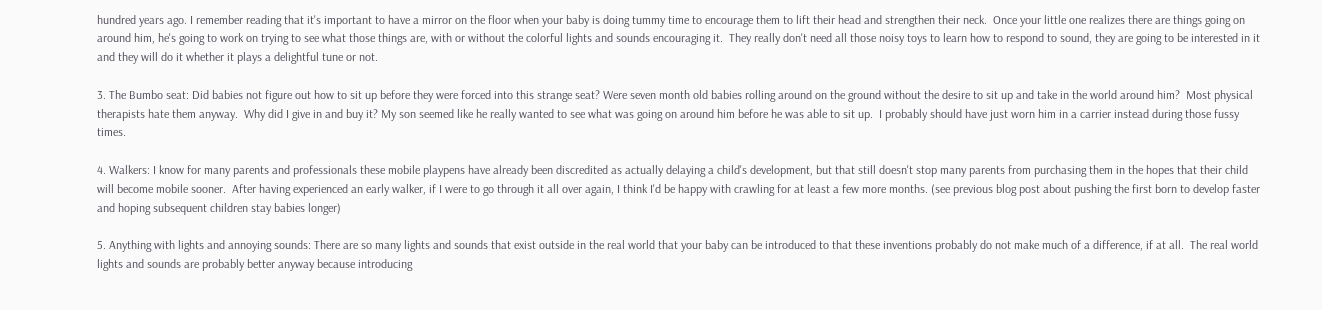hundred years ago. I remember reading that it's important to have a mirror on the floor when your baby is doing tummy time to encourage them to lift their head and strengthen their neck.  Once your little one realizes there are things going on around him, he's going to work on trying to see what those things are, with or without the colorful lights and sounds encouraging it.  They really don't need all those noisy toys to learn how to respond to sound, they are going to be interested in it and they will do it whether it plays a delightful tune or not.

3. The Bumbo seat: Did babies not figure out how to sit up before they were forced into this strange seat? Were seven month old babies rolling around on the ground without the desire to sit up and take in the world around him?  Most physical therapists hate them anyway.  Why did I give in and buy it? My son seemed like he really wanted to see what was going on around him before he was able to sit up.  I probably should have just worn him in a carrier instead during those fussy times.

4. Walkers: I know for many parents and professionals these mobile playpens have already been discredited as actually delaying a child's development, but that still doesn't stop many parents from purchasing them in the hopes that their child will become mobile sooner.  After having experienced an early walker, if I were to go through it all over again, I think I'd be happy with crawling for at least a few more months. (see previous blog post about pushing the first born to develop faster and hoping subsequent children stay babies longer)

5. Anything with lights and annoying sounds: There are so many lights and sounds that exist outside in the real world that your baby can be introduced to that these inventions probably do not make much of a difference, if at all.  The real world lights and sounds are probably better anyway because introducing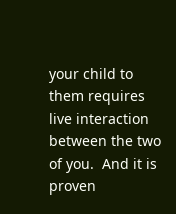your child to them requires live interaction between the two of you.  And it is proven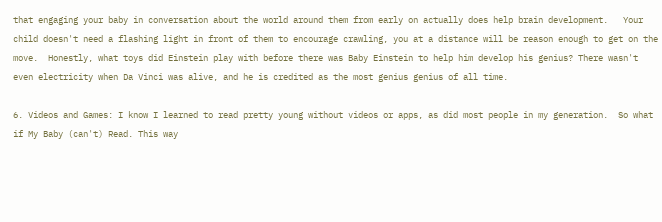that engaging your baby in conversation about the world around them from early on actually does help brain development.   Your child doesn't need a flashing light in front of them to encourage crawling, you at a distance will be reason enough to get on the move.  Honestly, what toys did Einstein play with before there was Baby Einstein to help him develop his genius? There wasn't even electricity when Da Vinci was alive, and he is credited as the most genius genius of all time.

6. Videos and Games: I know I learned to read pretty young without videos or apps, as did most people in my generation.  So what if My Baby (can't) Read. This way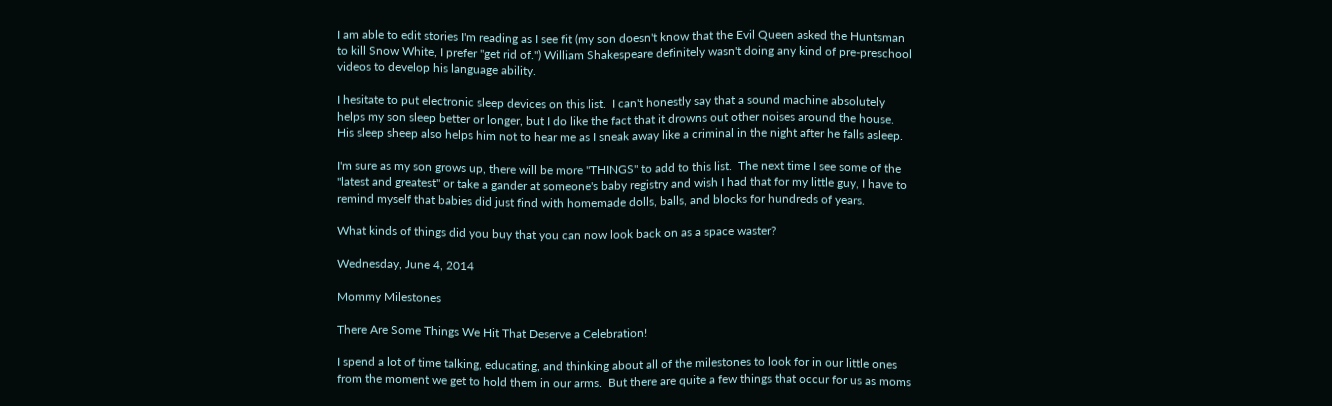I am able to edit stories I'm reading as I see fit (my son doesn't know that the Evil Queen asked the Huntsman to kill Snow White, I prefer "get rid of.") William Shakespeare definitely wasn't doing any kind of pre-preschool videos to develop his language ability.

I hesitate to put electronic sleep devices on this list.  I can't honestly say that a sound machine absolutely helps my son sleep better or longer, but I do like the fact that it drowns out other noises around the house.  His sleep sheep also helps him not to hear me as I sneak away like a criminal in the night after he falls asleep.

I'm sure as my son grows up, there will be more "THINGS" to add to this list.  The next time I see some of the "latest and greatest" or take a gander at someone's baby registry and wish I had that for my little guy, I have to remind myself that babies did just find with homemade dolls, balls, and blocks for hundreds of years.

What kinds of things did you buy that you can now look back on as a space waster?

Wednesday, June 4, 2014

Mommy Milestones

There Are Some Things We Hit That Deserve a Celebration!

I spend a lot of time talking, educating, and thinking about all of the milestones to look for in our little ones from the moment we get to hold them in our arms.  But there are quite a few things that occur for us as moms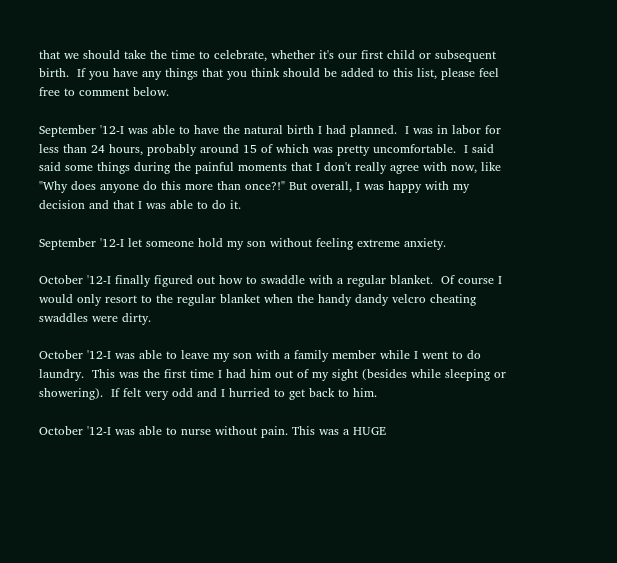that we should take the time to celebrate, whether it's our first child or subsequent birth.  If you have any things that you think should be added to this list, please feel free to comment below.

September '12-I was able to have the natural birth I had planned.  I was in labor for less than 24 hours, probably around 15 of which was pretty uncomfortable.  I said said some things during the painful moments that I don't really agree with now, like "Why does anyone do this more than once?!" But overall, I was happy with my decision and that I was able to do it.

September '12-I let someone hold my son without feeling extreme anxiety.

October '12-I finally figured out how to swaddle with a regular blanket.  Of course I would only resort to the regular blanket when the handy dandy velcro cheating swaddles were dirty.

October '12-I was able to leave my son with a family member while I went to do laundry.  This was the first time I had him out of my sight (besides while sleeping or showering).  If felt very odd and I hurried to get back to him.

October '12-I was able to nurse without pain. This was a HUGE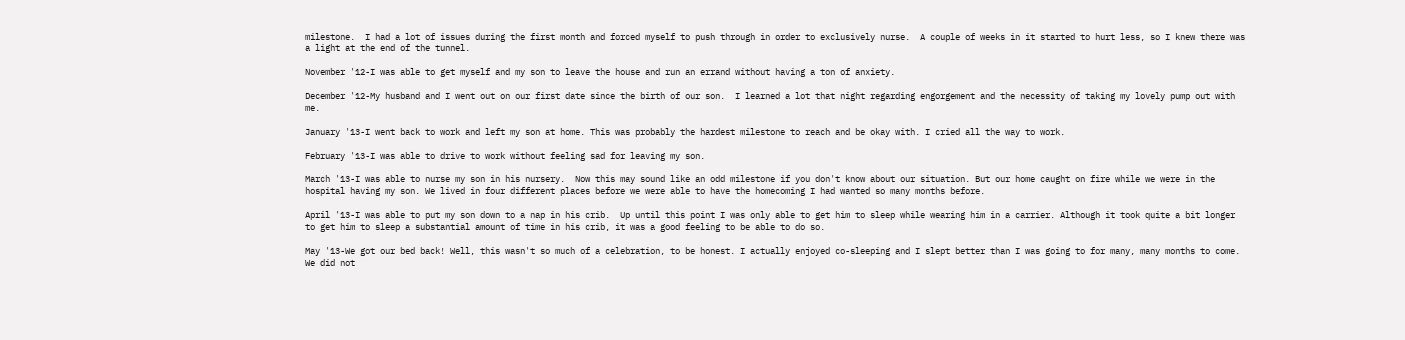milestone.  I had a lot of issues during the first month and forced myself to push through in order to exclusively nurse.  A couple of weeks in it started to hurt less, so I knew there was a light at the end of the tunnel.

November '12-I was able to get myself and my son to leave the house and run an errand without having a ton of anxiety.

December '12-My husband and I went out on our first date since the birth of our son.  I learned a lot that night regarding engorgement and the necessity of taking my lovely pump out with me.

January '13-I went back to work and left my son at home. This was probably the hardest milestone to reach and be okay with. I cried all the way to work.

February '13-I was able to drive to work without feeling sad for leaving my son.

March '13-I was able to nurse my son in his nursery.  Now this may sound like an odd milestone if you don't know about our situation. But our home caught on fire while we were in the hospital having my son. We lived in four different places before we were able to have the homecoming I had wanted so many months before.

April '13-I was able to put my son down to a nap in his crib.  Up until this point I was only able to get him to sleep while wearing him in a carrier. Although it took quite a bit longer to get him to sleep a substantial amount of time in his crib, it was a good feeling to be able to do so.

May '13-We got our bed back! Well, this wasn't so much of a celebration, to be honest. I actually enjoyed co-sleeping and I slept better than I was going to for many, many months to come.  We did not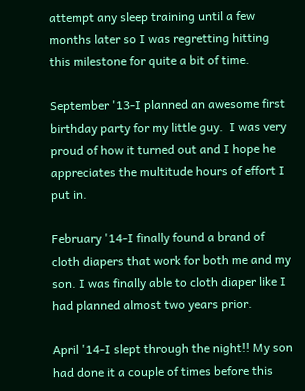attempt any sleep training until a few months later so I was regretting hitting this milestone for quite a bit of time.

September '13-I planned an awesome first birthday party for my little guy.  I was very proud of how it turned out and I hope he appreciates the multitude hours of effort I put in.

February '14-I finally found a brand of cloth diapers that work for both me and my son. I was finally able to cloth diaper like I had planned almost two years prior.

April '14-I slept through the night!! My son had done it a couple of times before this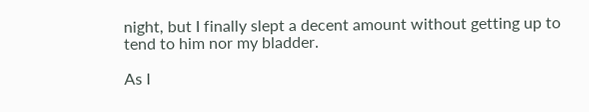night, but I finally slept a decent amount without getting up to tend to him nor my bladder.

As I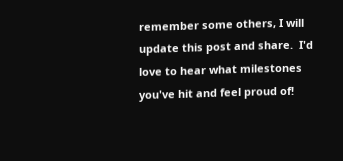remember some others, I will update this post and share.  I'd love to hear what milestones you've hit and feel proud of!